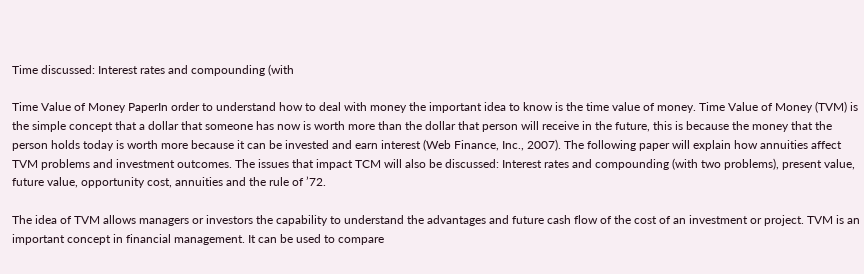Time discussed: Interest rates and compounding (with

Time Value of Money PaperIn order to understand how to deal with money the important idea to know is the time value of money. Time Value of Money (TVM) is the simple concept that a dollar that someone has now is worth more than the dollar that person will receive in the future, this is because the money that the person holds today is worth more because it can be invested and earn interest (Web Finance, Inc., 2007). The following paper will explain how annuities affect TVM problems and investment outcomes. The issues that impact TCM will also be discussed: Interest rates and compounding (with two problems), present value, future value, opportunity cost, annuities and the rule of ’72.

The idea of TVM allows managers or investors the capability to understand the advantages and future cash flow of the cost of an investment or project. TVM is an important concept in financial management. It can be used to compare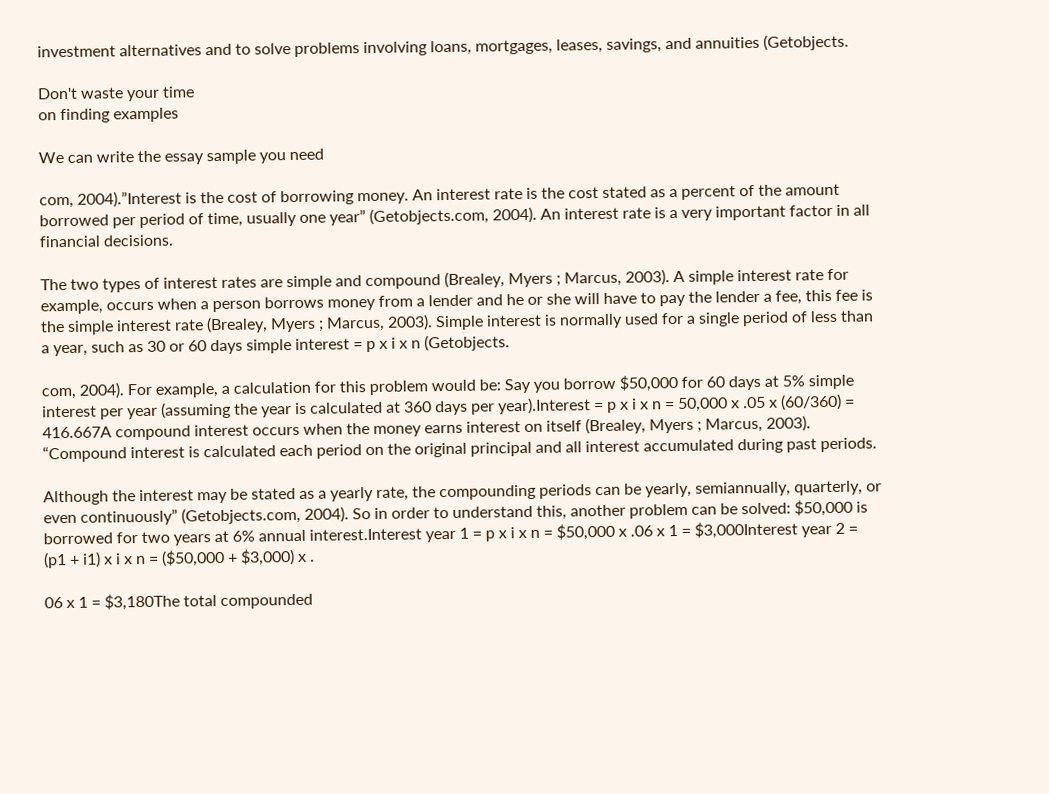investment alternatives and to solve problems involving loans, mortgages, leases, savings, and annuities (Getobjects.

Don't waste your time
on finding examples

We can write the essay sample you need

com, 2004).”Interest is the cost of borrowing money. An interest rate is the cost stated as a percent of the amount borrowed per period of time, usually one year” (Getobjects.com, 2004). An interest rate is a very important factor in all financial decisions.

The two types of interest rates are simple and compound (Brealey, Myers ; Marcus, 2003). A simple interest rate for example, occurs when a person borrows money from a lender and he or she will have to pay the lender a fee, this fee is the simple interest rate (Brealey, Myers ; Marcus, 2003). Simple interest is normally used for a single period of less than a year, such as 30 or 60 days simple interest = p x i x n (Getobjects.

com, 2004). For example, a calculation for this problem would be: Say you borrow $50,000 for 60 days at 5% simple interest per year (assuming the year is calculated at 360 days per year).Interest = p x i x n = 50,000 x .05 x (60/360) = 416.667A compound interest occurs when the money earns interest on itself (Brealey, Myers ; Marcus, 2003). “Compound interest is calculated each period on the original principal and all interest accumulated during past periods.

Although the interest may be stated as a yearly rate, the compounding periods can be yearly, semiannually, quarterly, or even continuously” (Getobjects.com, 2004). So in order to understand this, another problem can be solved: $50,000 is borrowed for two years at 6% annual interest.Interest year 1 = p x i x n = $50,000 x .06 x 1 = $3,000Interest year 2 = (p1 + i1) x i x n = ($50,000 + $3,000) x .

06 x 1 = $3,180The total compounded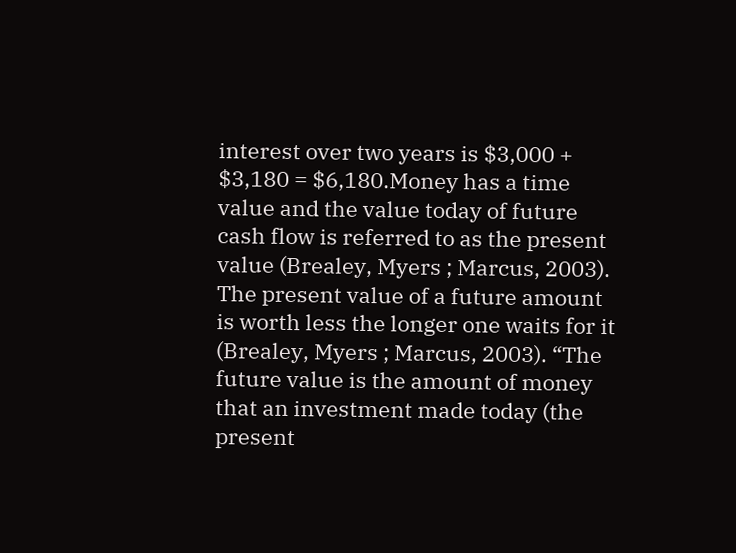interest over two years is $3,000 + $3,180 = $6,180.Money has a time value and the value today of future cash flow is referred to as the present value (Brealey, Myers ; Marcus, 2003). The present value of a future amount is worth less the longer one waits for it (Brealey, Myers ; Marcus, 2003). “The future value is the amount of money that an investment made today (the present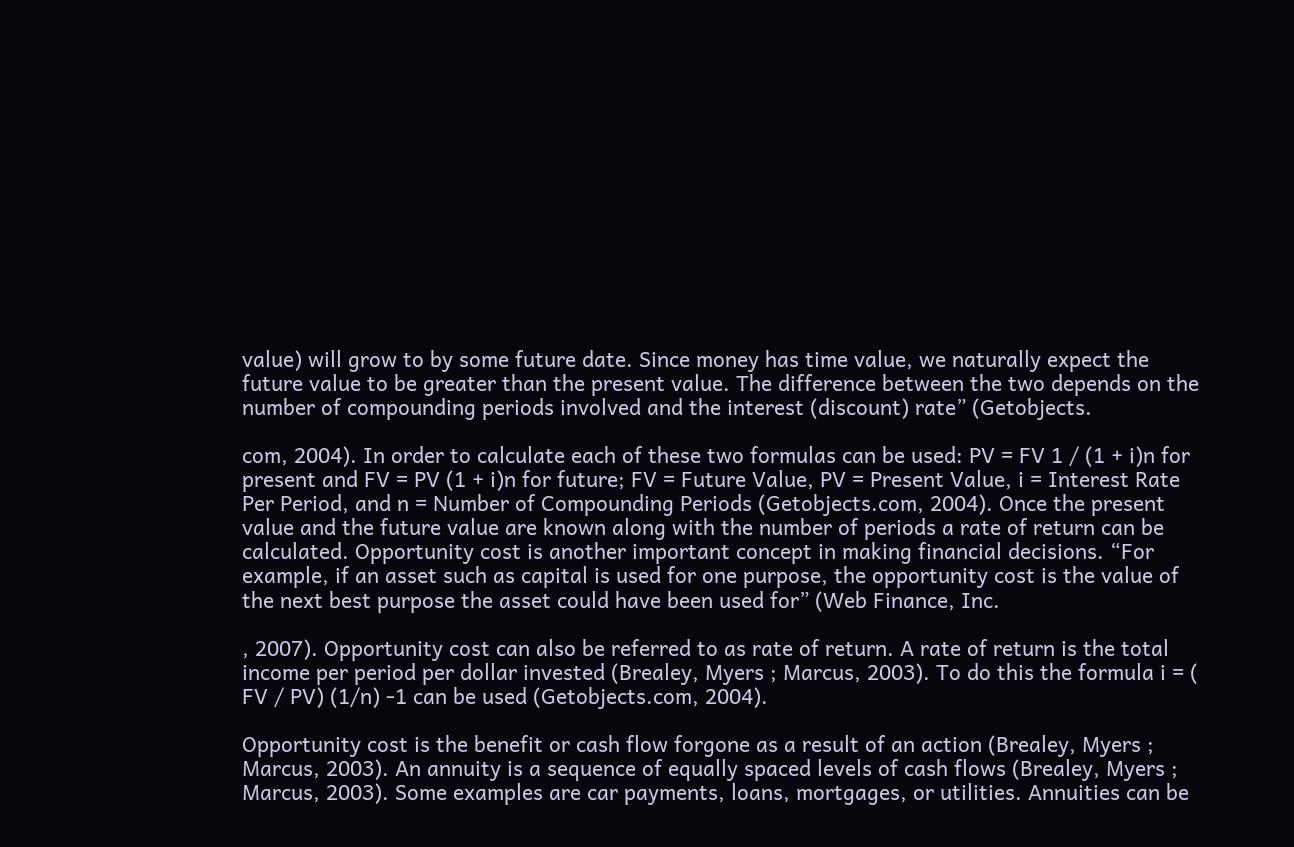value) will grow to by some future date. Since money has time value, we naturally expect the future value to be greater than the present value. The difference between the two depends on the number of compounding periods involved and the interest (discount) rate” (Getobjects.

com, 2004). In order to calculate each of these two formulas can be used: PV = FV 1 / (1 + i)n for present and FV = PV (1 + i)n for future; FV = Future Value, PV = Present Value, i = Interest Rate Per Period, and n = Number of Compounding Periods (Getobjects.com, 2004). Once the present value and the future value are known along with the number of periods a rate of return can be calculated. Opportunity cost is another important concept in making financial decisions. “For example, if an asset such as capital is used for one purpose, the opportunity cost is the value of the next best purpose the asset could have been used for” (Web Finance, Inc.

, 2007). Opportunity cost can also be referred to as rate of return. A rate of return is the total income per period per dollar invested (Brealey, Myers ; Marcus, 2003). To do this the formula i = ( FV / PV) (1/n) -1 can be used (Getobjects.com, 2004).

Opportunity cost is the benefit or cash flow forgone as a result of an action (Brealey, Myers ; Marcus, 2003). An annuity is a sequence of equally spaced levels of cash flows (Brealey, Myers ; Marcus, 2003). Some examples are car payments, loans, mortgages, or utilities. Annuities can be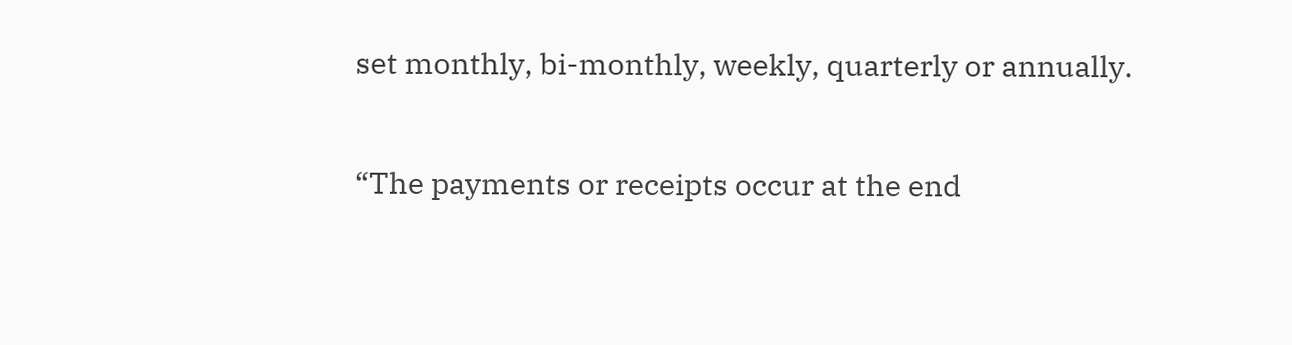set monthly, bi-monthly, weekly, quarterly or annually.

“The payments or receipts occur at the end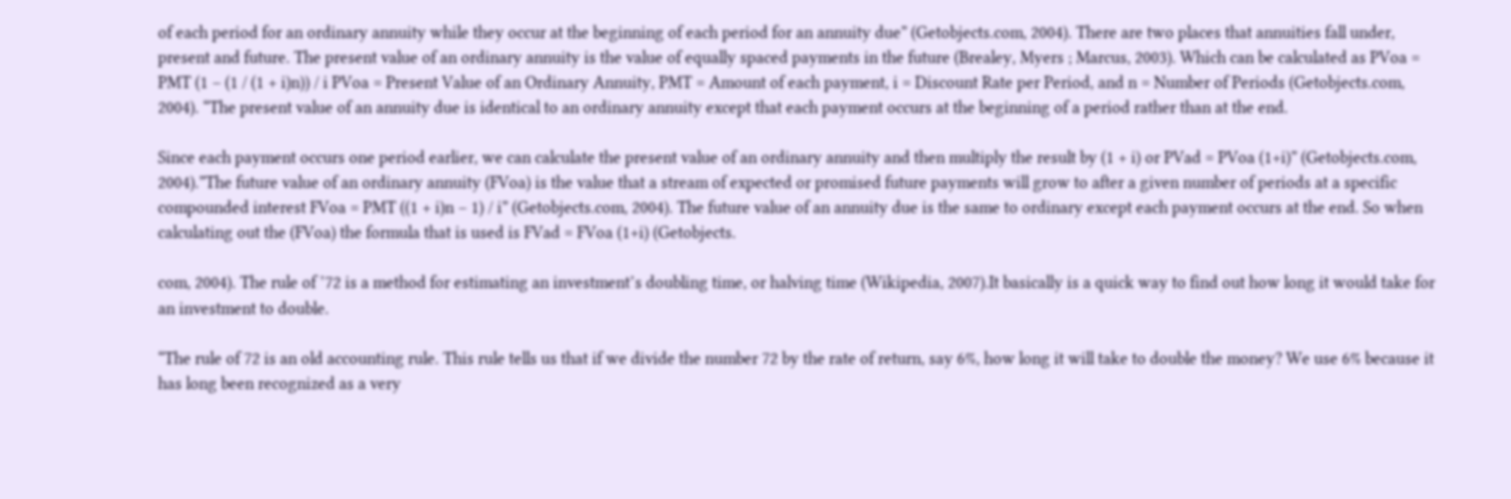of each period for an ordinary annuity while they occur at the beginning of each period for an annuity due” (Getobjects.com, 2004). There are two places that annuities fall under, present and future. The present value of an ordinary annuity is the value of equally spaced payments in the future (Brealey, Myers ; Marcus, 2003). Which can be calculated as PVoa = PMT (1 – (1 / (1 + i)n)) / i PVoa = Present Value of an Ordinary Annuity, PMT = Amount of each payment, i = Discount Rate per Period, and n = Number of Periods (Getobjects.com, 2004). “The present value of an annuity due is identical to an ordinary annuity except that each payment occurs at the beginning of a period rather than at the end.

Since each payment occurs one period earlier, we can calculate the present value of an ordinary annuity and then multiply the result by (1 + i) or PVad = PVoa (1+i)” (Getobjects.com, 2004).”The future value of an ordinary annuity (FVoa) is the value that a stream of expected or promised future payments will grow to after a given number of periods at a specific compounded interest FVoa = PMT ((1 + i)n – 1) / i” (Getobjects.com, 2004). The future value of an annuity due is the same to ordinary except each payment occurs at the end. So when calculating out the (FVoa) the formula that is used is FVad = FVoa (1+i) (Getobjects.

com, 2004). The rule of ’72 is a method for estimating an investment’s doubling time, or halving time (Wikipedia, 2007).It basically is a quick way to find out how long it would take for an investment to double.

“The rule of 72 is an old accounting rule. This rule tells us that if we divide the number 72 by the rate of return, say 6%, how long it will take to double the money? We use 6% because it has long been recognized as a very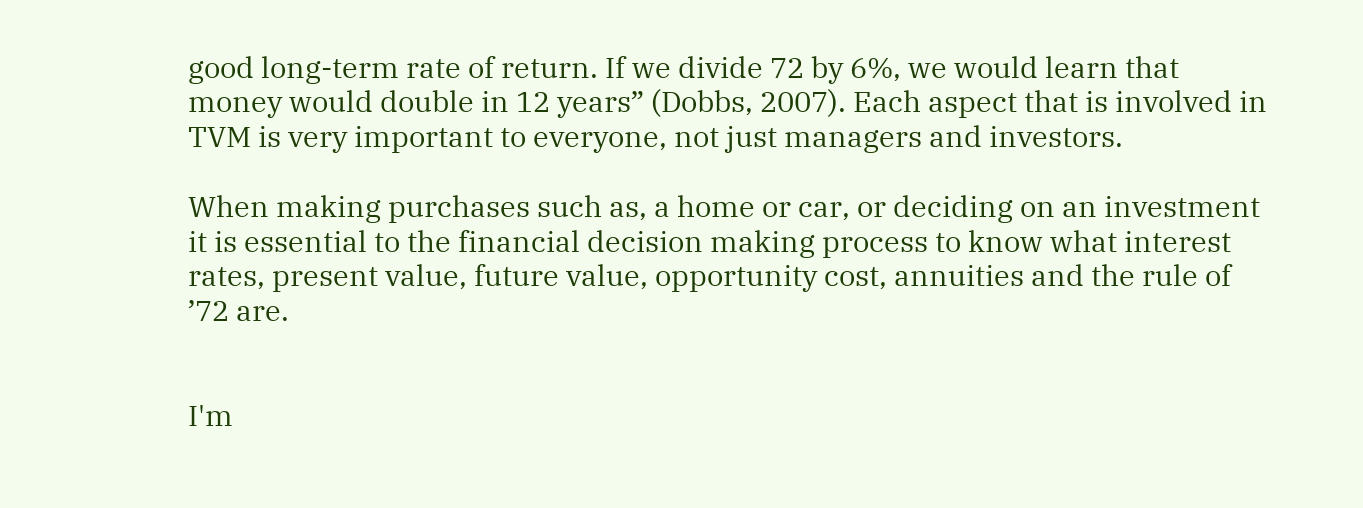good long-term rate of return. If we divide 72 by 6%, we would learn that money would double in 12 years” (Dobbs, 2007). Each aspect that is involved in TVM is very important to everyone, not just managers and investors.

When making purchases such as, a home or car, or deciding on an investment it is essential to the financial decision making process to know what interest rates, present value, future value, opportunity cost, annuities and the rule of ’72 are.


I'm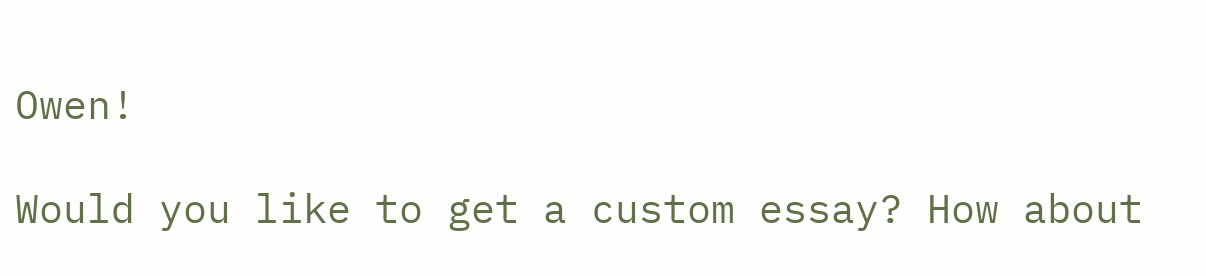Owen!

Would you like to get a custom essay? How about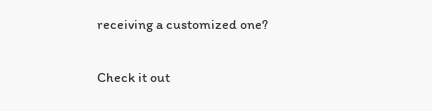receiving a customized one?

Check it out